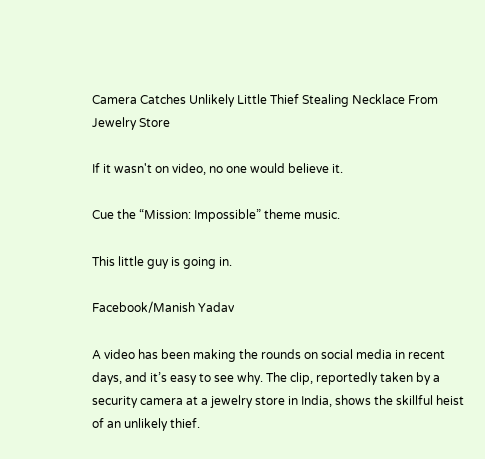Camera Catches Unlikely Little Thief Stealing Necklace From Jewelry Store

If it wasn't on video, no one would believe it.

Cue the “Mission: Impossible” theme music.

This little guy is going in.

Facebook/Manish Yadav

A video has been making the rounds on social media in recent days, and it’s easy to see why. The clip, reportedly taken by a security camera at a jewelry store in India, shows the skillful heist of an unlikely thief.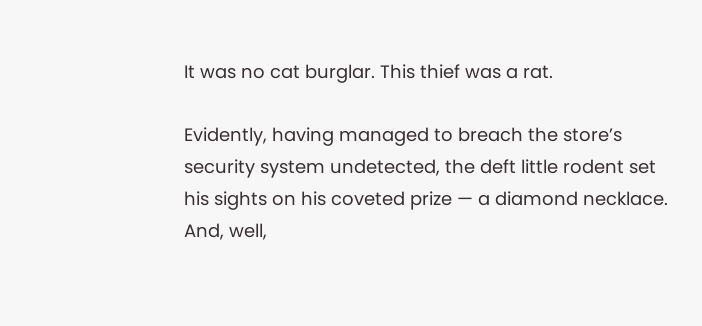It was no cat burglar. This thief was a rat.

Evidently, having managed to breach the store’s security system undetected, the deft little rodent set his sights on his coveted prize — a diamond necklace. And, well,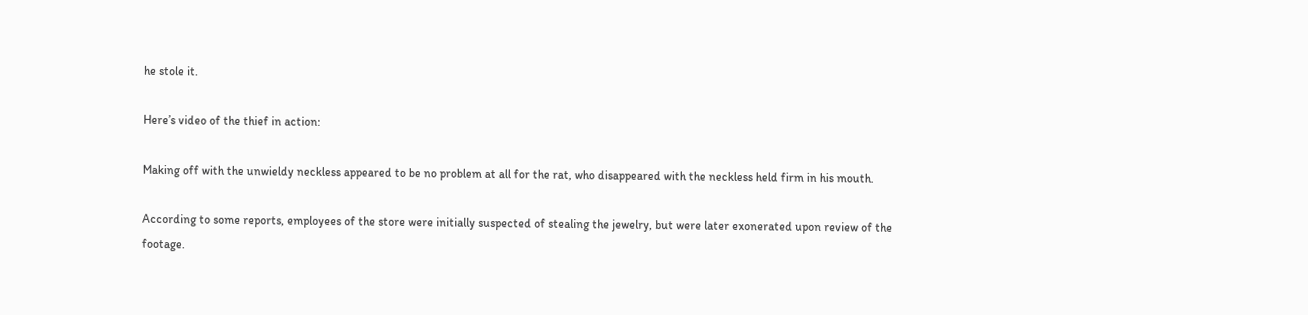he stole it.

Here’s video of the thief in action:

Making off with the unwieldy neckless appeared to be no problem at all for the rat, who disappeared with the neckless held firm in his mouth.

According to some reports, employees of the store were initially suspected of stealing the jewelry, but were later exonerated upon review of the footage.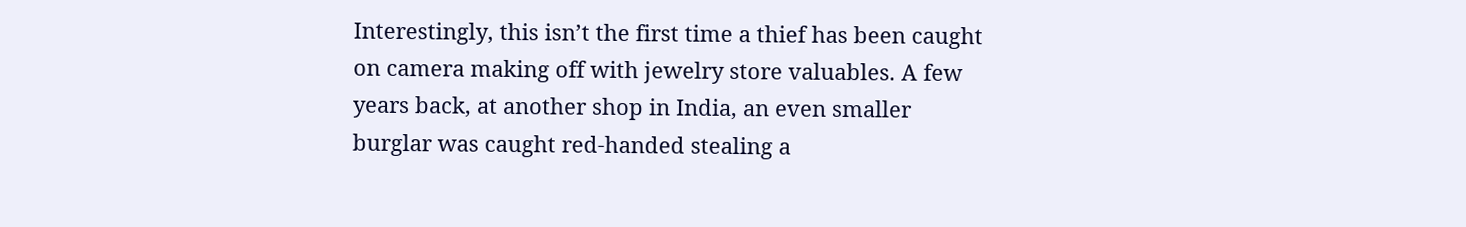Interestingly, this isn’t the first time a thief has been caught on camera making off with jewelry store valuables. A few years back, at another shop in India, an even smaller burglar was caught red-handed stealing a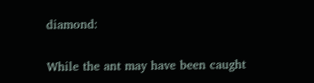diamond:

While the ant may have been caught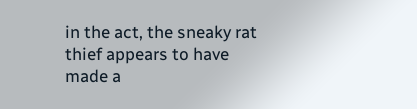in the act, the sneaky rat thief appears to have made a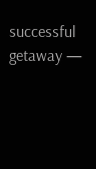successful getaway —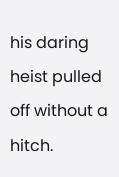his daring heist pulled off without a hitch.